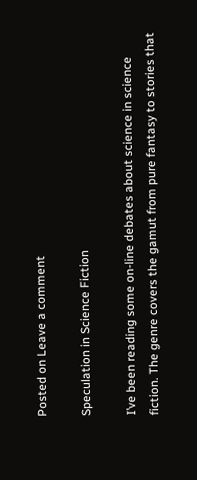Posted on Leave a comment

Speculation in Science Fiction

I’ve been reading some on-line debates about science in science fiction. The genre covers the gamut from pure fantasy to stories that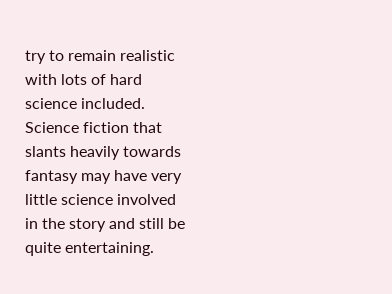try to remain realistic with lots of hard science included. Science fiction that slants heavily towards fantasy may have very little science involved in the story and still be quite entertaining.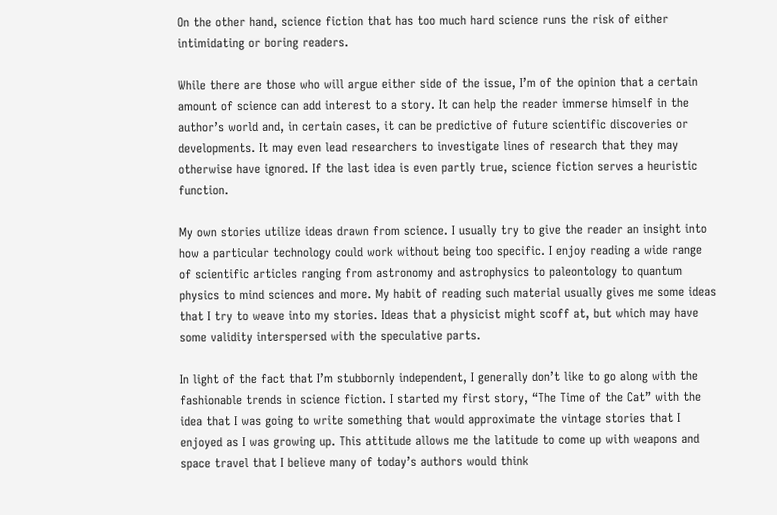On the other hand, science fiction that has too much hard science runs the risk of either intimidating or boring readers.

While there are those who will argue either side of the issue, I’m of the opinion that a certain amount of science can add interest to a story. It can help the reader immerse himself in the author’s world and, in certain cases, it can be predictive of future scientific discoveries or developments. It may even lead researchers to investigate lines of research that they may otherwise have ignored. If the last idea is even partly true, science fiction serves a heuristic function.

My own stories utilize ideas drawn from science. I usually try to give the reader an insight into how a particular technology could work without being too specific. I enjoy reading a wide range of scientific articles ranging from astronomy and astrophysics to paleontology to quantum physics to mind sciences and more. My habit of reading such material usually gives me some ideas that I try to weave into my stories. Ideas that a physicist might scoff at, but which may have some validity interspersed with the speculative parts.

In light of the fact that I’m stubbornly independent, I generally don’t like to go along with the fashionable trends in science fiction. I started my first story, “The Time of the Cat” with the idea that I was going to write something that would approximate the vintage stories that I enjoyed as I was growing up. This attitude allows me the latitude to come up with weapons and space travel that I believe many of today’s authors would think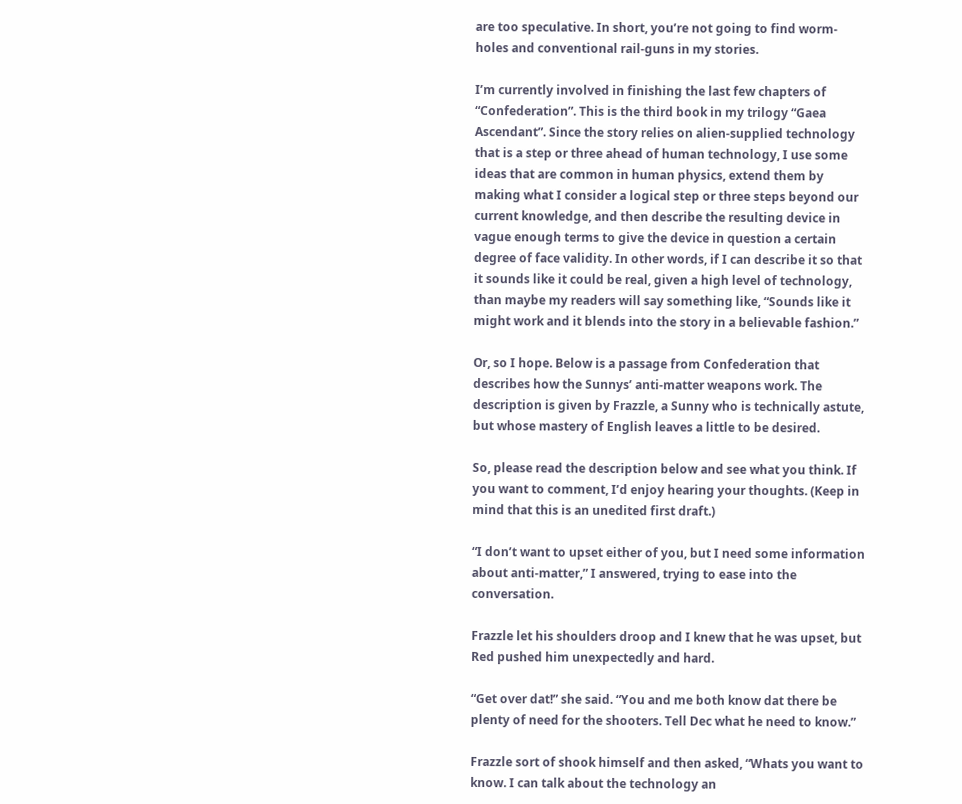are too speculative. In short, you’re not going to find worm-holes and conventional rail-guns in my stories.

I’m currently involved in finishing the last few chapters of “Confederation”. This is the third book in my trilogy “Gaea Ascendant”. Since the story relies on alien-supplied technology that is a step or three ahead of human technology, I use some ideas that are common in human physics, extend them by making what I consider a logical step or three steps beyond our current knowledge, and then describe the resulting device in vague enough terms to give the device in question a certain degree of face validity. In other words, if I can describe it so that it sounds like it could be real, given a high level of technology, than maybe my readers will say something like, “Sounds like it might work and it blends into the story in a believable fashion.”

Or, so I hope. Below is a passage from Confederation that describes how the Sunnys’ anti-matter weapons work. The description is given by Frazzle, a Sunny who is technically astute, but whose mastery of English leaves a little to be desired.

So, please read the description below and see what you think. If you want to comment, I’d enjoy hearing your thoughts. (Keep in mind that this is an unedited first draft.)

“I don’t want to upset either of you, but I need some information about anti-matter,” I answered, trying to ease into the conversation.

Frazzle let his shoulders droop and I knew that he was upset, but Red pushed him unexpectedly and hard.

“Get over dat!” she said. “You and me both know dat there be plenty of need for the shooters. Tell Dec what he need to know.”

Frazzle sort of shook himself and then asked, “Whats you want to know. I can talk about the technology an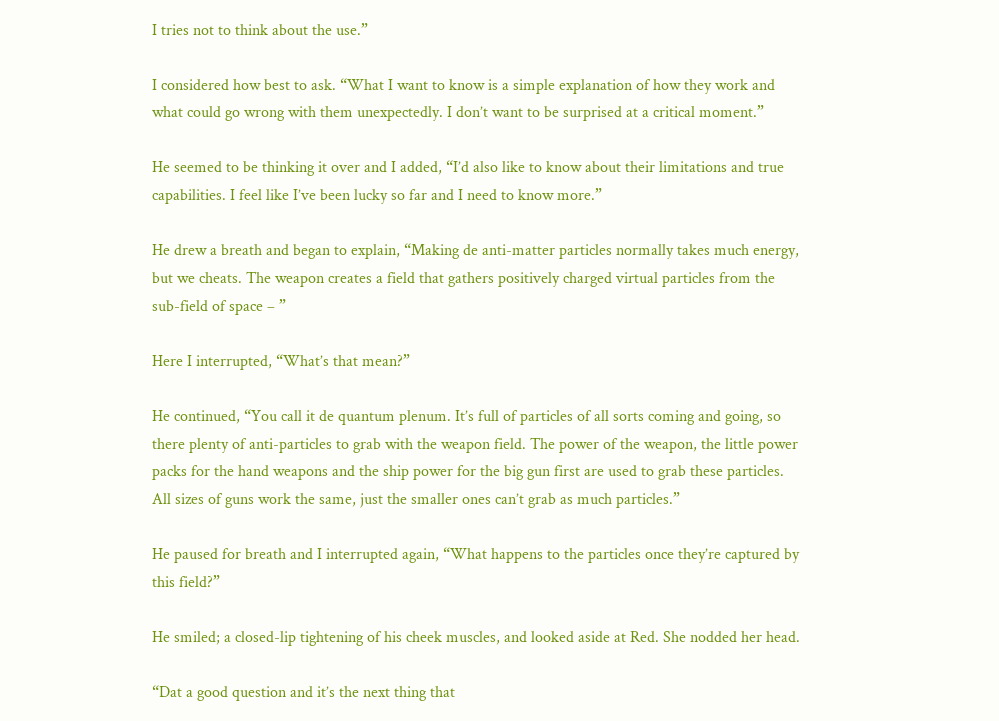I tries not to think about the use.”

I considered how best to ask. “What I want to know is a simple explanation of how they work and what could go wrong with them unexpectedly. I don’t want to be surprised at a critical moment.”

He seemed to be thinking it over and I added, “I’d also like to know about their limitations and true capabilities. I feel like I’ve been lucky so far and I need to know more.”

He drew a breath and began to explain, “Making de anti-matter particles normally takes much energy, but we cheats. The weapon creates a field that gathers positively charged virtual particles from the sub-field of space – ”

Here I interrupted, “What’s that mean?”

He continued, “You call it de quantum plenum. It’s full of particles of all sorts coming and going, so there plenty of anti-particles to grab with the weapon field. The power of the weapon, the little power packs for the hand weapons and the ship power for the big gun first are used to grab these particles. All sizes of guns work the same, just the smaller ones can’t grab as much particles.”

He paused for breath and I interrupted again, “What happens to the particles once they’re captured by this field?”

He smiled; a closed-lip tightening of his cheek muscles, and looked aside at Red. She nodded her head.

“Dat a good question and it’s the next thing that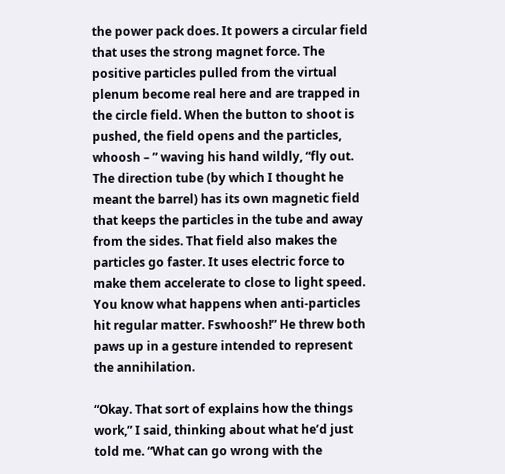the power pack does. It powers a circular field that uses the strong magnet force. The positive particles pulled from the virtual plenum become real here and are trapped in the circle field. When the button to shoot is pushed, the field opens and the particles, whoosh – ” waving his hand wildly, “fly out. The direction tube (by which I thought he meant the barrel) has its own magnetic field that keeps the particles in the tube and away from the sides. That field also makes the particles go faster. It uses electric force to make them accelerate to close to light speed. You know what happens when anti-particles hit regular matter. Fswhoosh!” He threw both paws up in a gesture intended to represent the annihilation.

“Okay. That sort of explains how the things work,” I said, thinking about what he’d just told me. “What can go wrong with the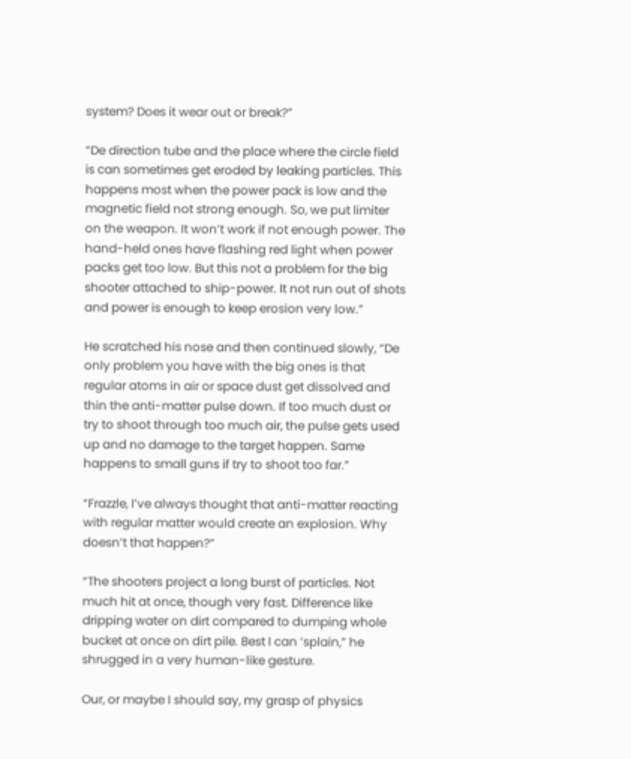system? Does it wear out or break?”

“De direction tube and the place where the circle field is can sometimes get eroded by leaking particles. This happens most when the power pack is low and the magnetic field not strong enough. So, we put limiter on the weapon. It won’t work if not enough power. The hand-held ones have flashing red light when power packs get too low. But this not a problem for the big shooter attached to ship-power. It not run out of shots and power is enough to keep erosion very low.”

He scratched his nose and then continued slowly, “De only problem you have with the big ones is that regular atoms in air or space dust get dissolved and thin the anti-matter pulse down. If too much dust or try to shoot through too much air, the pulse gets used up and no damage to the target happen. Same happens to small guns if try to shoot too far.”

“Frazzle, I’ve always thought that anti-matter reacting with regular matter would create an explosion. Why doesn’t that happen?”

“The shooters project a long burst of particles. Not much hit at once, though very fast. Difference like dripping water on dirt compared to dumping whole bucket at once on dirt pile. Best I can ‘splain,” he shrugged in a very human-like gesture.

Our, or maybe I should say, my grasp of physics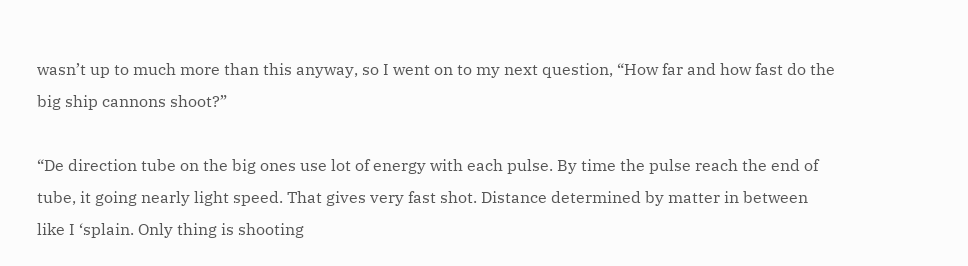wasn’t up to much more than this anyway, so I went on to my next question, “How far and how fast do the big ship cannons shoot?”

“De direction tube on the big ones use lot of energy with each pulse. By time the pulse reach the end of tube, it going nearly light speed. That gives very fast shot. Distance determined by matter in between like I ‘splain. Only thing is shooting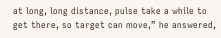at long, long distance, pulse take a while to get there, so target can move,” he answered,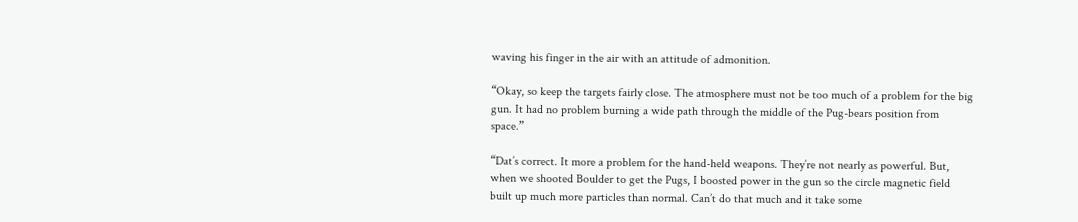waving his finger in the air with an attitude of admonition.

“Okay, so keep the targets fairly close. The atmosphere must not be too much of a problem for the big gun. It had no problem burning a wide path through the middle of the Pug-bears position from space.”

“Dat’s correct. It more a problem for the hand-held weapons. They’re not nearly as powerful. But, when we shooted Boulder to get the Pugs, I boosted power in the gun so the circle magnetic field built up much more particles than normal. Can’t do that much and it take some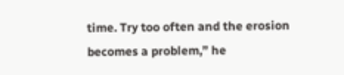time. Try too often and the erosion becomes a problem,” he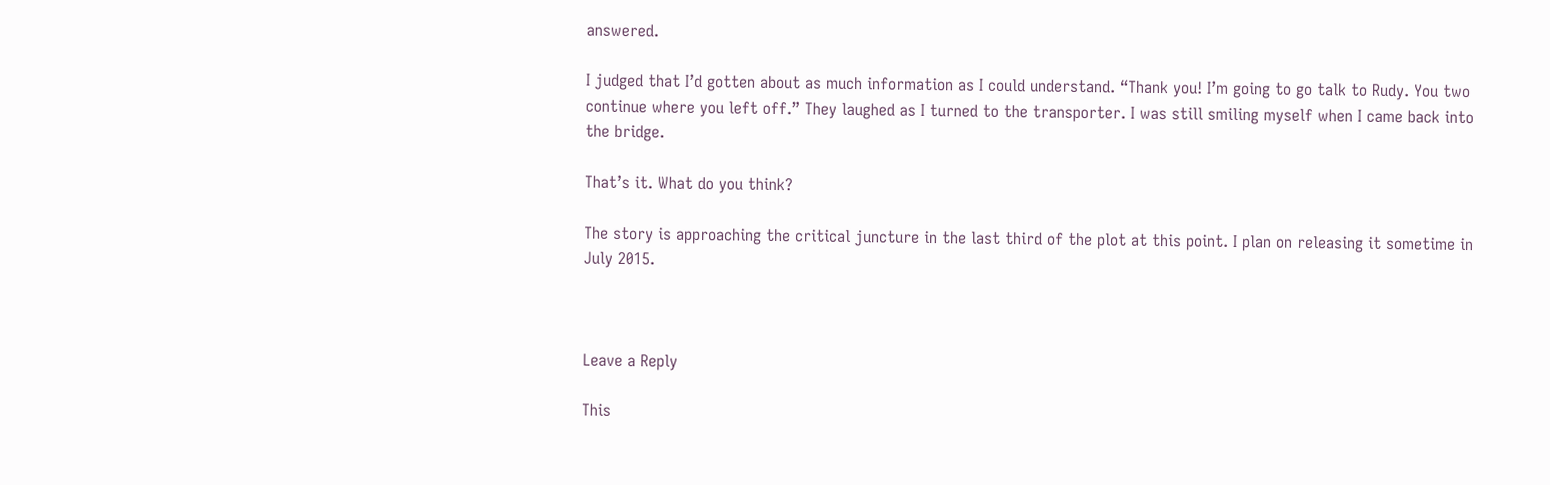answered.

I judged that I’d gotten about as much information as I could understand. “Thank you! I’m going to go talk to Rudy. You two continue where you left off.” They laughed as I turned to the transporter. I was still smiling myself when I came back into the bridge.

That’s it. What do you think?

The story is approaching the critical juncture in the last third of the plot at this point. I plan on releasing it sometime in July 2015.



Leave a Reply

This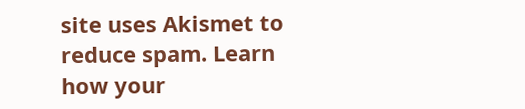site uses Akismet to reduce spam. Learn how your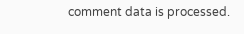comment data is processed.